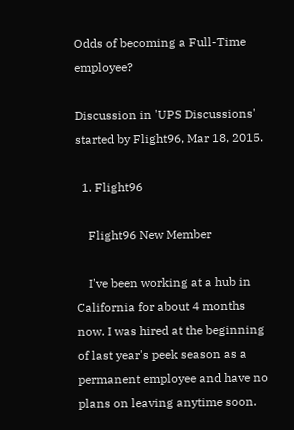Odds of becoming a Full-Time employee?

Discussion in 'UPS Discussions' started by Flight96, Mar 18, 2015.

  1. Flight96

    Flight96 New Member

    I've been working at a hub in California for about 4 months now. I was hired at the beginning of last year's peek season as a permanent employee and have no plans on leaving anytime soon.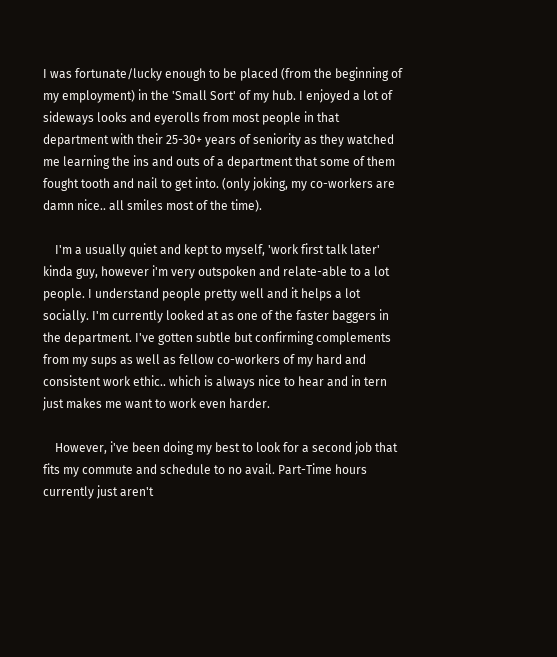I was fortunate/lucky enough to be placed (from the beginning of my employment) in the 'Small Sort' of my hub. I enjoyed a lot of sideways looks and eyerolls from most people in that department with their 25-30+ years of seniority as they watched me learning the ins and outs of a department that some of them fought tooth and nail to get into. (only joking, my co-workers are damn nice.. all smiles most of the time).

    I'm a usually quiet and kept to myself, 'work first talk later' kinda guy, however i'm very outspoken and relate-able to a lot people. I understand people pretty well and it helps a lot socially. I'm currently looked at as one of the faster baggers in the department. I've gotten subtle but confirming complements from my sups as well as fellow co-workers of my hard and consistent work ethic.. which is always nice to hear and in tern just makes me want to work even harder.

    However, i've been doing my best to look for a second job that fits my commute and schedule to no avail. Part-Time hours currently just aren't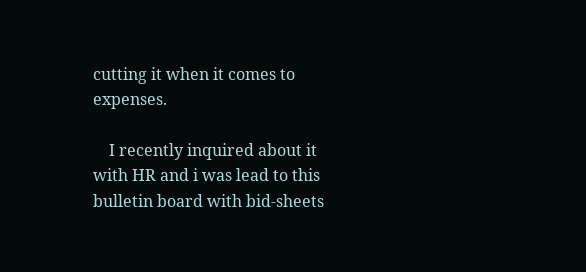cutting it when it comes to expenses.

    I recently inquired about it with HR and i was lead to this bulletin board with bid-sheets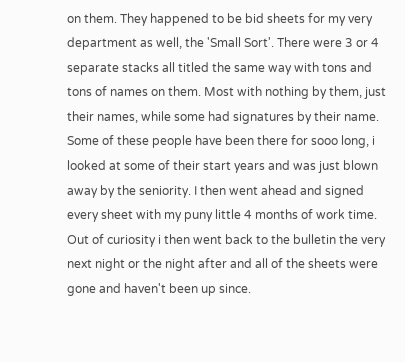on them. They happened to be bid sheets for my very department as well, the 'Small Sort'. There were 3 or 4 separate stacks all titled the same way with tons and tons of names on them. Most with nothing by them, just their names, while some had signatures by their name. Some of these people have been there for sooo long, i looked at some of their start years and was just blown away by the seniority. I then went ahead and signed every sheet with my puny little 4 months of work time. Out of curiosity i then went back to the bulletin the very next night or the night after and all of the sheets were gone and haven't been up since.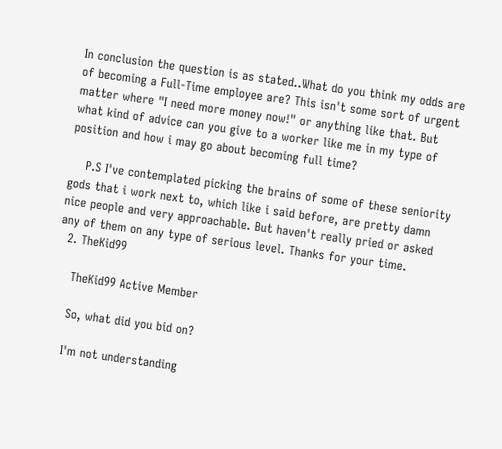In conclusion the question is as stated..What do you think my odds are of becoming a Full-Time employee are? This isn't some sort of urgent matter where "I need more money now!" or anything like that. But what kind of advice can you give to a worker like me in my type of position and how i may go about becoming full time?

    P.S I've contemplated picking the brains of some of these seniority gods that i work next to, which like i said before, are pretty damn nice people and very approachable. But haven't really pried or asked any of them on any type of serious level. Thanks for your time.
  2. TheKid99

    TheKid99 Active Member

    So, what did you bid on?

    I'm not understanding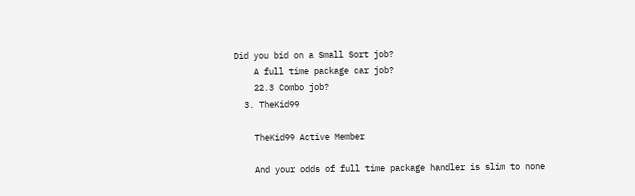Did you bid on a Small Sort job?
    A full time package car job?
    22.3 Combo job?
  3. TheKid99

    TheKid99 Active Member

    And your odds of full time package handler is slim to none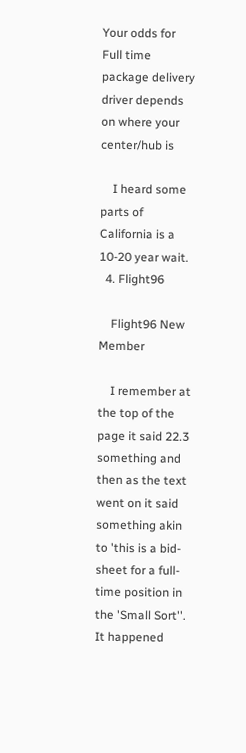Your odds for Full time package delivery driver depends on where your center/hub is

    I heard some parts of California is a 10-20 year wait.
  4. Flight96

    Flight96 New Member

    I remember at the top of the page it said 22.3 something and then as the text went on it said something akin to 'this is a bid-sheet for a full-time position in the 'Small Sort''. It happened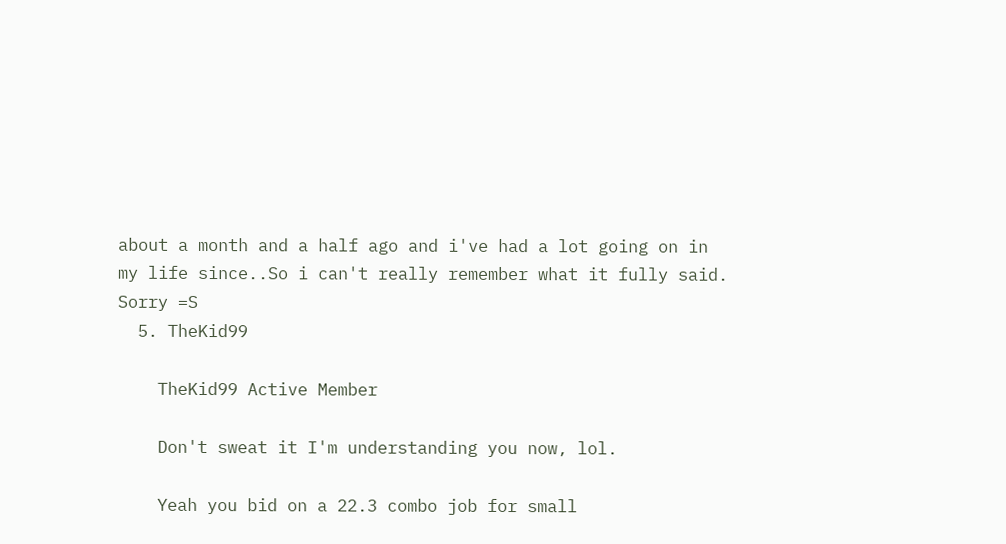about a month and a half ago and i've had a lot going on in my life since..So i can't really remember what it fully said. Sorry =S
  5. TheKid99

    TheKid99 Active Member

    Don't sweat it I'm understanding you now, lol.

    Yeah you bid on a 22.3 combo job for small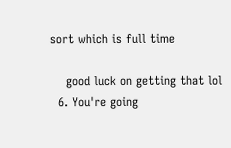sort which is full time

    good luck on getting that lol
  6. You're going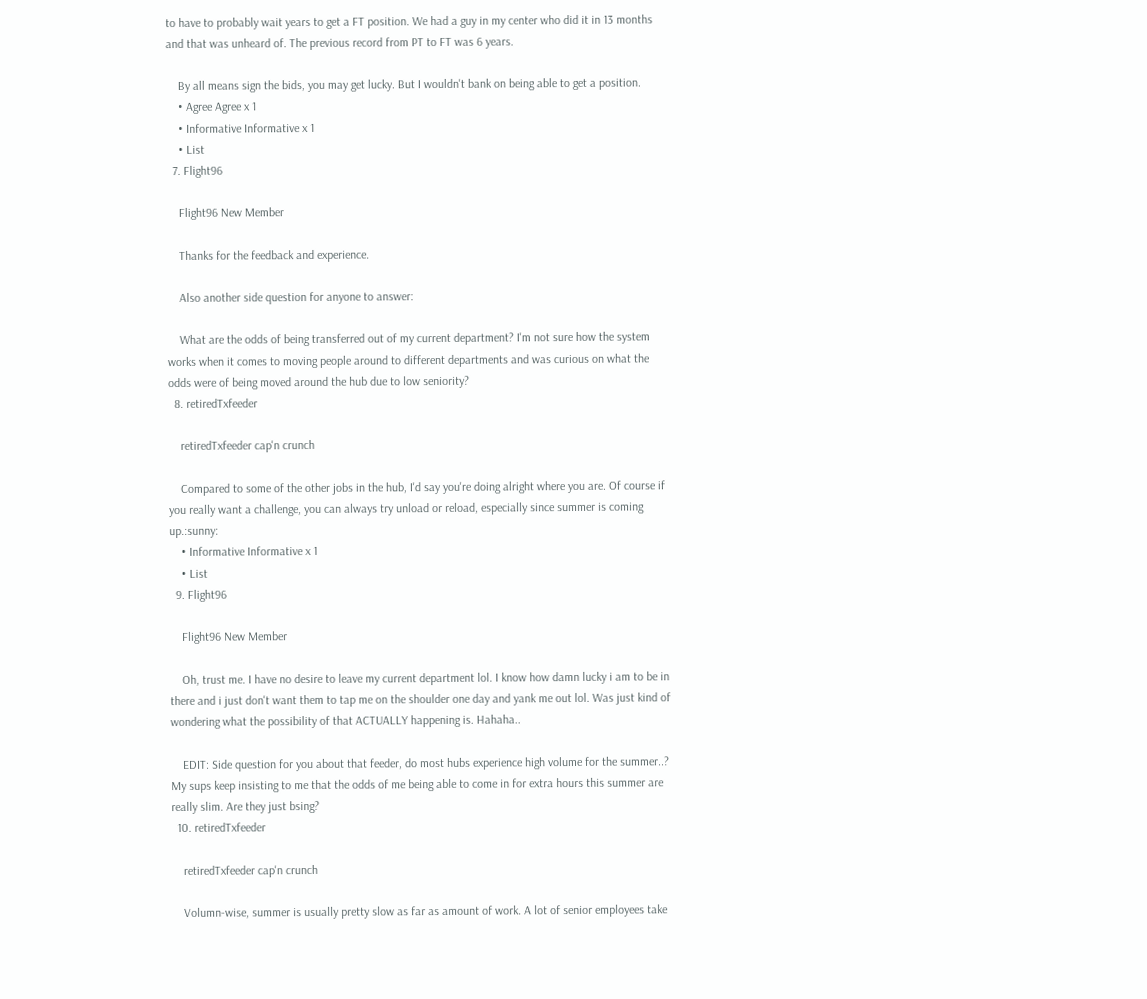to have to probably wait years to get a FT position. We had a guy in my center who did it in 13 months and that was unheard of. The previous record from PT to FT was 6 years.

    By all means sign the bids, you may get lucky. But I wouldn't bank on being able to get a position.
    • Agree Agree x 1
    • Informative Informative x 1
    • List
  7. Flight96

    Flight96 New Member

    Thanks for the feedback and experience.

    Also another side question for anyone to answer:

    What are the odds of being transferred out of my current department? I'm not sure how the system works when it comes to moving people around to different departments and was curious on what the odds were of being moved around the hub due to low seniority?
  8. retiredTxfeeder

    retiredTxfeeder cap'n crunch

    Compared to some of the other jobs in the hub, I'd say you're doing alright where you are. Of course if you really want a challenge, you can always try unload or reload, especially since summer is coming up.:sunny:
    • Informative Informative x 1
    • List
  9. Flight96

    Flight96 New Member

    Oh, trust me. I have no desire to leave my current department lol. I know how damn lucky i am to be in there and i just don't want them to tap me on the shoulder one day and yank me out lol. Was just kind of wondering what the possibility of that ACTUALLY happening is. Hahaha..

    EDIT: Side question for you about that feeder, do most hubs experience high volume for the summer..? My sups keep insisting to me that the odds of me being able to come in for extra hours this summer are really slim. Are they just bsing?
  10. retiredTxfeeder

    retiredTxfeeder cap'n crunch

    Volumn-wise, summer is usually pretty slow as far as amount of work. A lot of senior employees take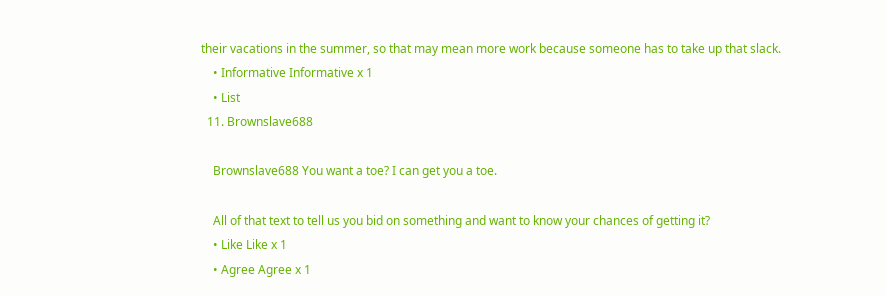their vacations in the summer, so that may mean more work because someone has to take up that slack.
    • Informative Informative x 1
    • List
  11. Brownslave688

    Brownslave688 You want a toe? I can get you a toe.

    All of that text to tell us you bid on something and want to know your chances of getting it?
    • Like Like x 1
    • Agree Agree x 1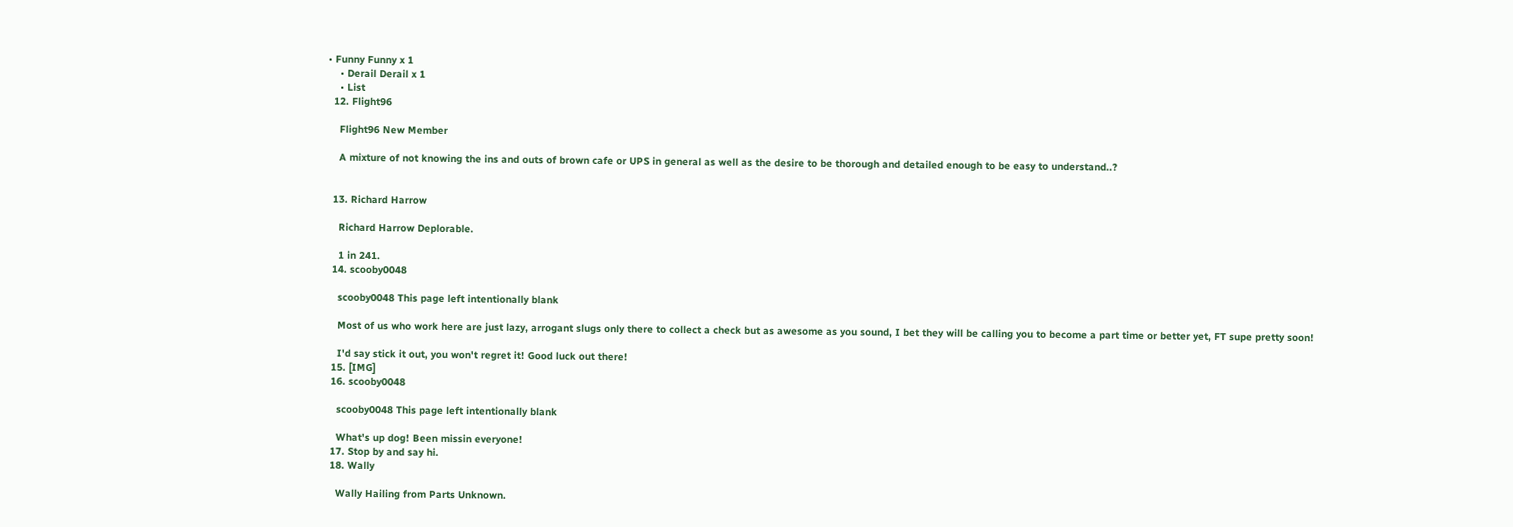• Funny Funny x 1
    • Derail Derail x 1
    • List
  12. Flight96

    Flight96 New Member

    A mixture of not knowing the ins and outs of brown cafe or UPS in general as well as the desire to be thorough and detailed enough to be easy to understand..?


  13. Richard Harrow

    Richard Harrow Deplorable.

    1 in 241.
  14. scooby0048

    scooby0048 This page left intentionally blank

    Most of us who work here are just lazy, arrogant slugs only there to collect a check but as awesome as you sound, I bet they will be calling you to become a part time or better yet, FT supe pretty soon!

    I'd say stick it out, you won't regret it! Good luck out there!
  15. [IMG]
  16. scooby0048

    scooby0048 This page left intentionally blank

    What's up dog! Been missin everyone!
  17. Stop by and say hi.
  18. Wally

    Wally Hailing from Parts Unknown.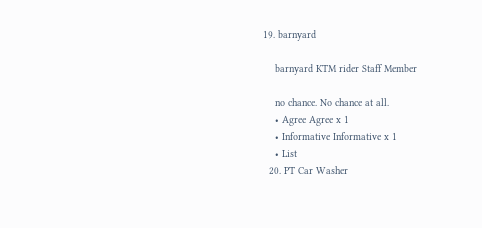19. barnyard

    barnyard KTM rider Staff Member

    no chance. No chance at all.
    • Agree Agree x 1
    • Informative Informative x 1
    • List
  20. PT Car Washer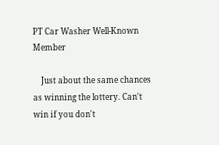PT Car Washer Well-Known Member

    Just about the same chances as winning the lottery. Can't win if you don't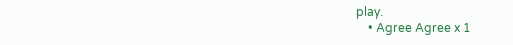play.
    • Agree Agree x 1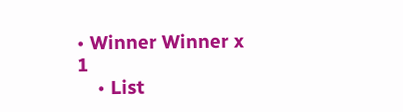• Winner Winner x 1
    • List